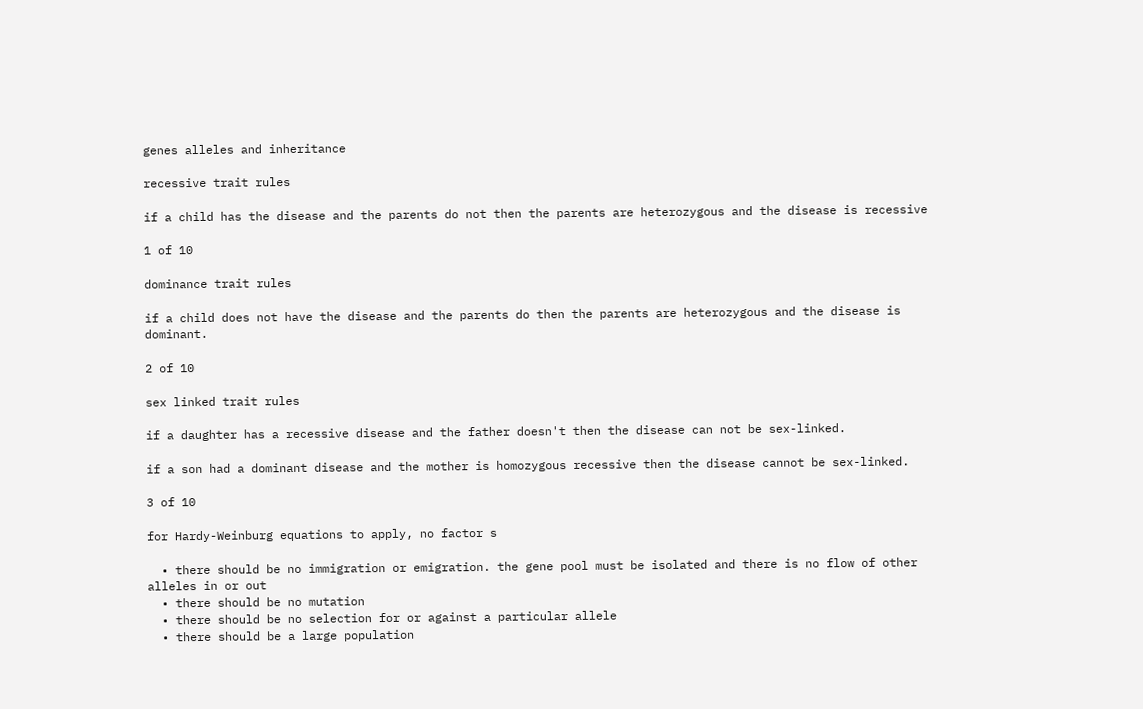genes alleles and inheritance

recessive trait rules

if a child has the disease and the parents do not then the parents are heterozygous and the disease is recessive

1 of 10

dominance trait rules

if a child does not have the disease and the parents do then the parents are heterozygous and the disease is dominant.

2 of 10

sex linked trait rules

if a daughter has a recessive disease and the father doesn't then the disease can not be sex-linked.

if a son had a dominant disease and the mother is homozygous recessive then the disease cannot be sex-linked.

3 of 10

for Hardy-Weinburg equations to apply, no factor s

  • there should be no immigration or emigration. the gene pool must be isolated and there is no flow of other alleles in or out
  • there should be no mutation
  • there should be no selection for or against a particular allele
  • there should be a large population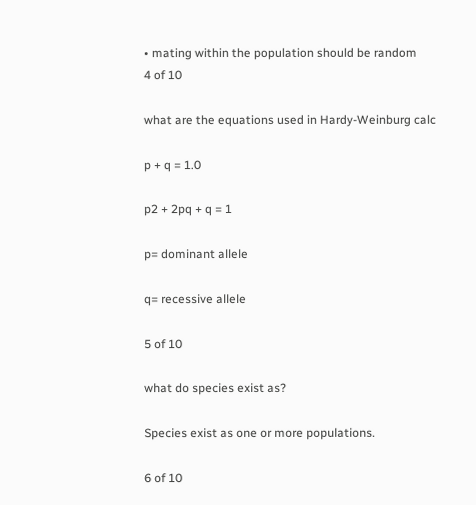• mating within the population should be random
4 of 10

what are the equations used in Hardy-Weinburg calc

p + q = 1.0

p2 + 2pq + q = 1

p= dominant allele

q= recessive allele

5 of 10

what do species exist as?

Species exist as one or more populations.

6 of 10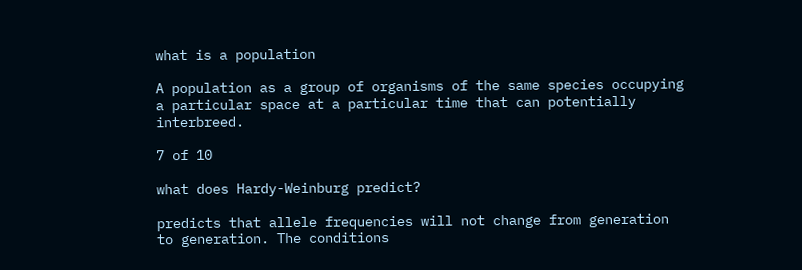what is a population

A population as a group of organisms of the same species occupying a particular space at a particular time that can potentially interbreed.

7 of 10

what does Hardy-Weinburg predict?

predicts that allele frequencies will not change from generation to generation. The conditions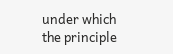under which the principle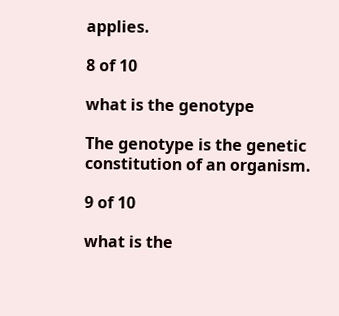applies.

8 of 10

what is the genotype

The genotype is the genetic constitution of an organism.

9 of 10

what is the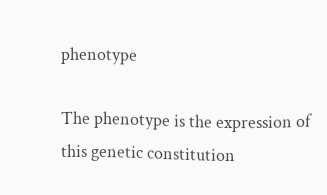phenotype

The phenotype is the expression of this genetic constitution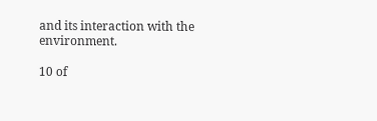and its interaction with the environment.

10 of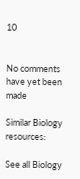10


No comments have yet been made

Similar Biology resources:

See all Biology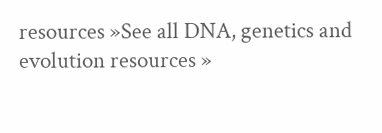resources »See all DNA, genetics and evolution resources »